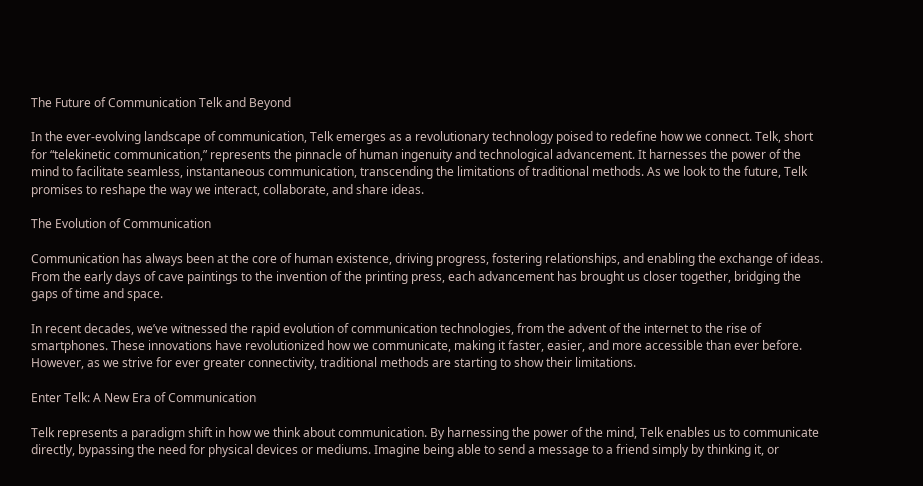The Future of Communication Telk and Beyond

In the ever-evolving landscape of communication, Telk emerges as a revolutionary technology poised to redefine how we connect. Telk, short for “telekinetic communication,” represents the pinnacle of human ingenuity and technological advancement. It harnesses the power of the mind to facilitate seamless, instantaneous communication, transcending the limitations of traditional methods. As we look to the future, Telk promises to reshape the way we interact, collaborate, and share ideas.

The Evolution of Communication

Communication has always been at the core of human existence, driving progress, fostering relationships, and enabling the exchange of ideas. From the early days of cave paintings to the invention of the printing press, each advancement has brought us closer together, bridging the gaps of time and space.

In recent decades, we’ve witnessed the rapid evolution of communication technologies, from the advent of the internet to the rise of smartphones. These innovations have revolutionized how we communicate, making it faster, easier, and more accessible than ever before. However, as we strive for ever greater connectivity, traditional methods are starting to show their limitations.

Enter Telk: A New Era of Communication

Telk represents a paradigm shift in how we think about communication. By harnessing the power of the mind, Telk enables us to communicate directly, bypassing the need for physical devices or mediums. Imagine being able to send a message to a friend simply by thinking it, or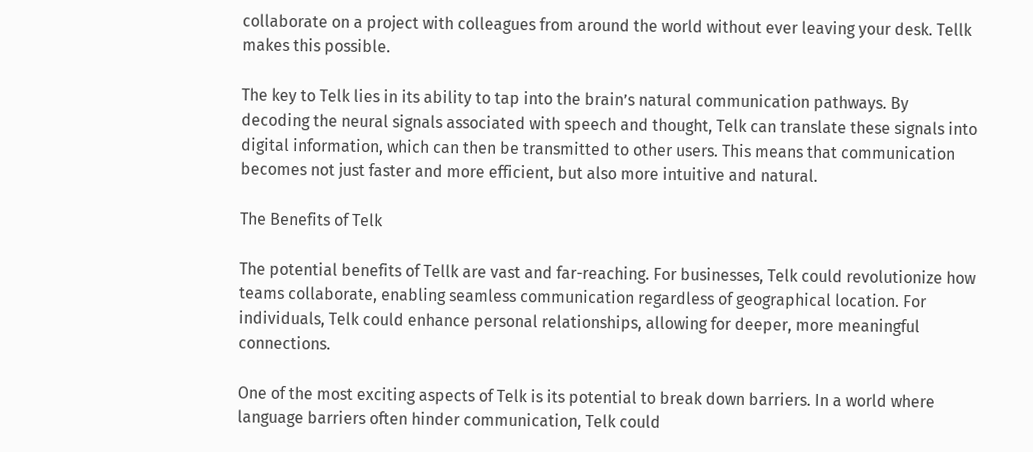collaborate on a project with colleagues from around the world without ever leaving your desk. Tellk makes this possible.

The key to Telk lies in its ability to tap into the brain’s natural communication pathways. By decoding the neural signals associated with speech and thought, Telk can translate these signals into digital information, which can then be transmitted to other users. This means that communication becomes not just faster and more efficient, but also more intuitive and natural.

The Benefits of Telk

The potential benefits of Tellk are vast and far-reaching. For businesses, Telk could revolutionize how teams collaborate, enabling seamless communication regardless of geographical location. For individuals, Telk could enhance personal relationships, allowing for deeper, more meaningful connections.

One of the most exciting aspects of Telk is its potential to break down barriers. In a world where language barriers often hinder communication, Telk could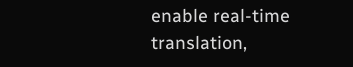enable real-time translation,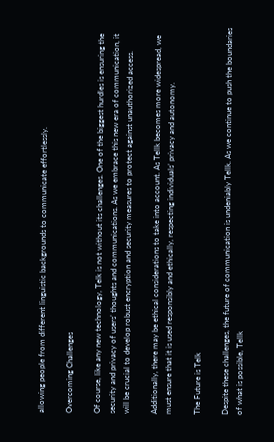allowing people from different linguistic backgrounds to communicate effortlessly.

Overcoming Challenges

Of course, like any new technology, Telk is not without its challenges. One of the biggest hurdles is ensuring the security and privacy of users’ thoughts and communications. As we embrace this new era of communication, it will be crucial to develop robust encryption and security measures to protect against unauthorized access.

Additionally, there may be ethical considerations to take into account. As Tellk becomes more widespread, we must ensure that it is used responsibly and ethically, respecting individuals’ privacy and autonomy.

The Future is Telk

Despite these challenges, the future of communication is undeniably Tellk. As we continue to push the boundaries of what is possible, Tellk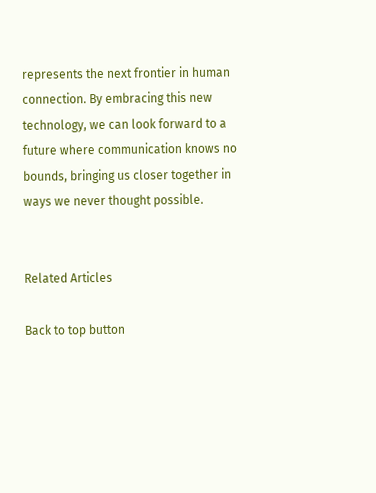represents the next frontier in human connection. By embracing this new technology, we can look forward to a future where communication knows no bounds, bringing us closer together in ways we never thought possible.


Related Articles

Back to top button